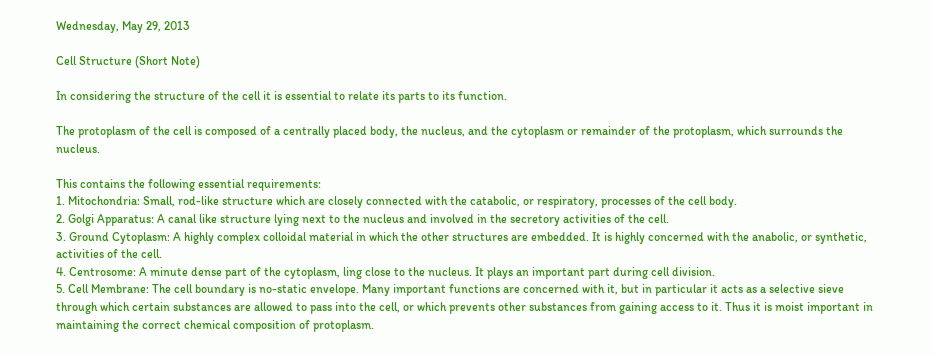Wednesday, May 29, 2013

Cell Structure (Short Note)

In considering the structure of the cell it is essential to relate its parts to its function.

The protoplasm of the cell is composed of a centrally placed body, the nucleus, and the cytoplasm or remainder of the protoplasm, which surrounds the nucleus.

This contains the following essential requirements:
1. Mitochondria: Small, rod-like structure which are closely connected with the catabolic, or respiratory, processes of the cell body.
2. Golgi Apparatus: A canal like structure lying next to the nucleus and involved in the secretory activities of the cell.
3. Ground Cytoplasm: A highly complex colloidal material in which the other structures are embedded. It is highly concerned with the anabolic, or synthetic, activities of the cell.
4. Centrosome: A minute dense part of the cytoplasm, ling close to the nucleus. It plays an important part during cell division.
5. Cell Membrane: The cell boundary is no-static envelope. Many important functions are concerned with it, but in particular it acts as a selective sieve through which certain substances are allowed to pass into the cell, or which prevents other substances from gaining access to it. Thus it is moist important in maintaining the correct chemical composition of protoplasm.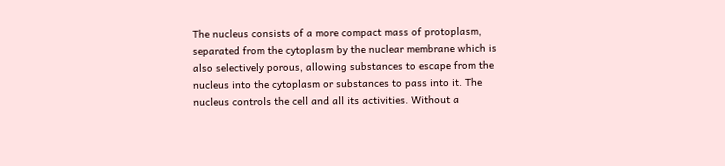The nucleus consists of a more compact mass of protoplasm, separated from the cytoplasm by the nuclear membrane which is also selectively porous, allowing substances to escape from the nucleus into the cytoplasm or substances to pass into it. The nucleus controls the cell and all its activities. Without a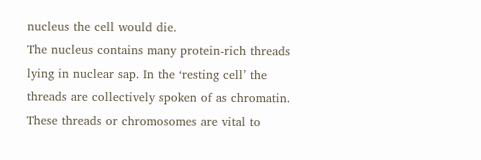nucleus the cell would die.
The nucleus contains many protein-rich threads lying in nuclear sap. In the ‘resting cell’ the threads are collectively spoken of as chromatin. These threads or chromosomes are vital to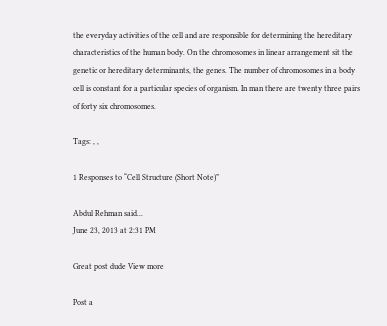the everyday activities of the cell and are responsible for determining the hereditary characteristics of the human body. On the chromosomes in linear arrangement sit the genetic or hereditary determinants, the genes. The number of chromosomes in a body cell is constant for a particular species of organism. In man there are twenty three pairs of forty six chromosomes.

Tags: , ,

1 Responses to “Cell Structure (Short Note)”

Abdul Rehman said...
June 23, 2013 at 2:31 PM

Great post dude View more

Post a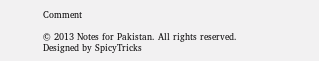Comment

© 2013 Notes for Pakistan. All rights reserved.
Designed by SpicyTricks